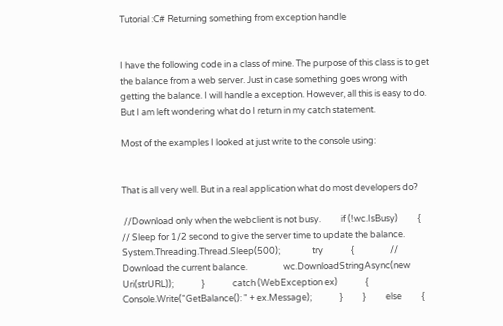Tutorial :C# Returning something from exception handle


I have the following code in a class of mine. The purpose of this class is to get the balance from a web server. Just in case something goes wrong with getting the balance. I will handle a exception. However, all this is easy to do. But I am left wondering what do I return in my catch statement.

Most of the examples I looked at just write to the console using:


That is all very well. But in a real application what do most developers do?

 //Download only when the webclient is not busy.          if (!wc.IsBusy)          {               // Sleep for 1/2 second to give the server time to update the balance.              System.Threading.Thread.Sleep(500);                try              {                  // Download the current balance.                  wc.DownloadStringAsync(new Uri(strURL));              }              catch (WebException ex)              {                  Console.Write("GetBalance(): " + ex.Message);              }          }          else          {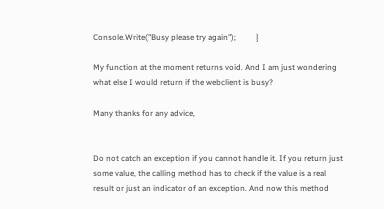Console.Write("Busy please try again");          }

My function at the moment returns void. And I am just wondering what else I would return if the webclient is busy?

Many thanks for any advice,


Do not catch an exception if you cannot handle it. If you return just some value, the calling method has to check if the value is a real result or just an indicator of an exception. And now this method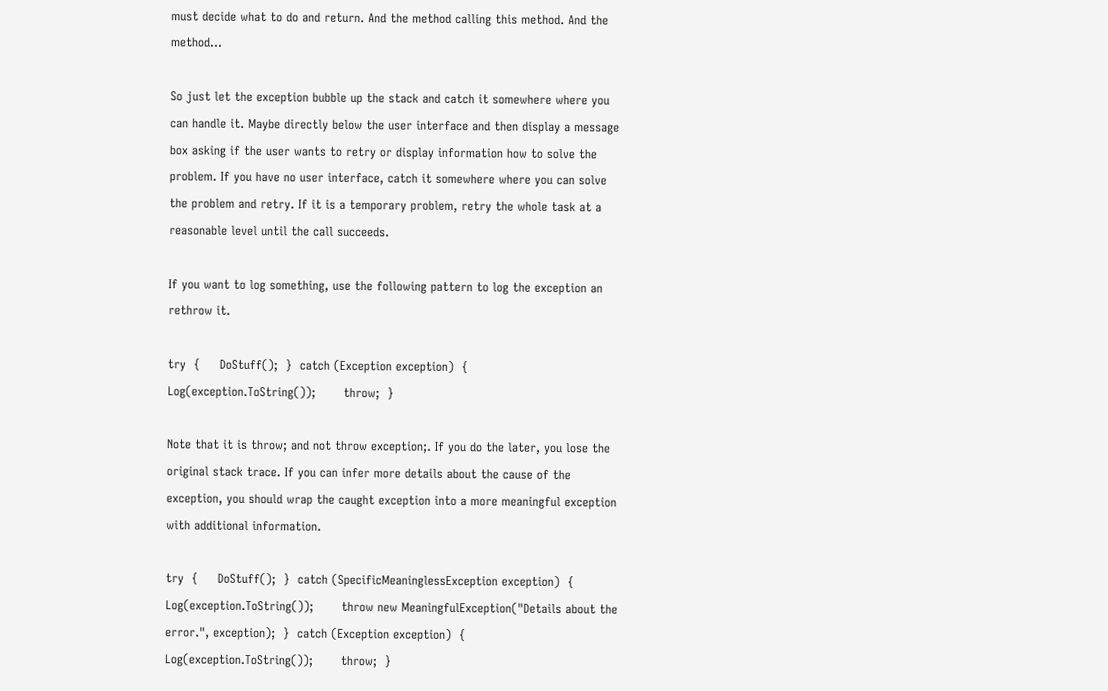must decide what to do and return. And the method calling this method. And the method...

So just let the exception bubble up the stack and catch it somewhere where you can handle it. Maybe directly below the user interface and then display a message box asking if the user wants to retry or display information how to solve the problem. If you have no user interface, catch it somewhere where you can solve the problem and retry. If it is a temporary problem, retry the whole task at a reasonable level until the call succeeds.

If you want to log something, use the following pattern to log the exception an rethrow it.

try  {     DoStuff();  }  catch (Exception exception)  {     Log(exception.ToString());       throw;  }

Note that it is throw; and not throw exception;. If you do the later, you lose the original stack trace. If you can infer more details about the cause of the exception, you should wrap the caught exception into a more meaningful exception with additional information.

try  {     DoStuff();  }  catch (SpecificMeaninglessException exception)  {     Log(exception.ToString());       throw new MeaningfulException("Details about the error.", exception);  }  catch (Exception exception)  {     Log(exception.ToString());       throw;  }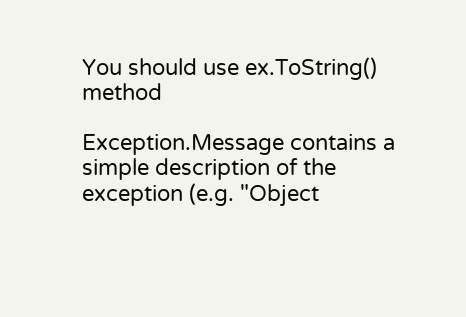You should use ex.ToString() method

Exception.Message contains a simple description of the exception (e.g. "Object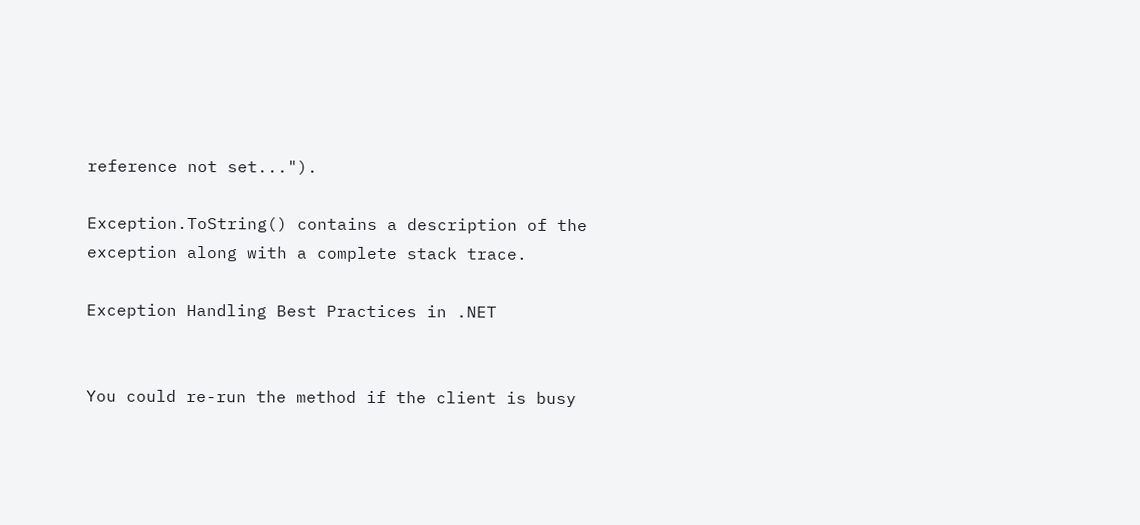reference not set...").

Exception.ToString() contains a description of the exception along with a complete stack trace.

Exception Handling Best Practices in .NET


You could re-run the method if the client is busy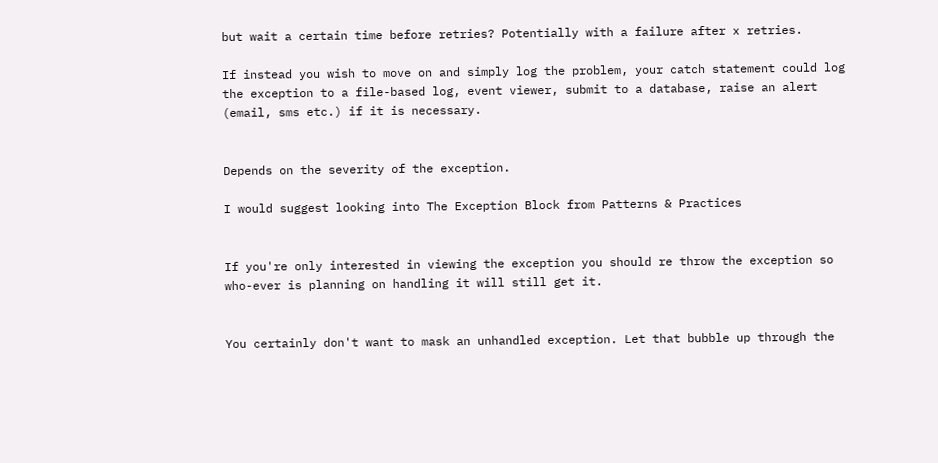but wait a certain time before retries? Potentially with a failure after x retries.

If instead you wish to move on and simply log the problem, your catch statement could log the exception to a file-based log, event viewer, submit to a database, raise an alert (email, sms etc.) if it is necessary.


Depends on the severity of the exception.

I would suggest looking into The Exception Block from Patterns & Practices


If you're only interested in viewing the exception you should re throw the exception so who-ever is planning on handling it will still get it.


You certainly don't want to mask an unhandled exception. Let that bubble up through the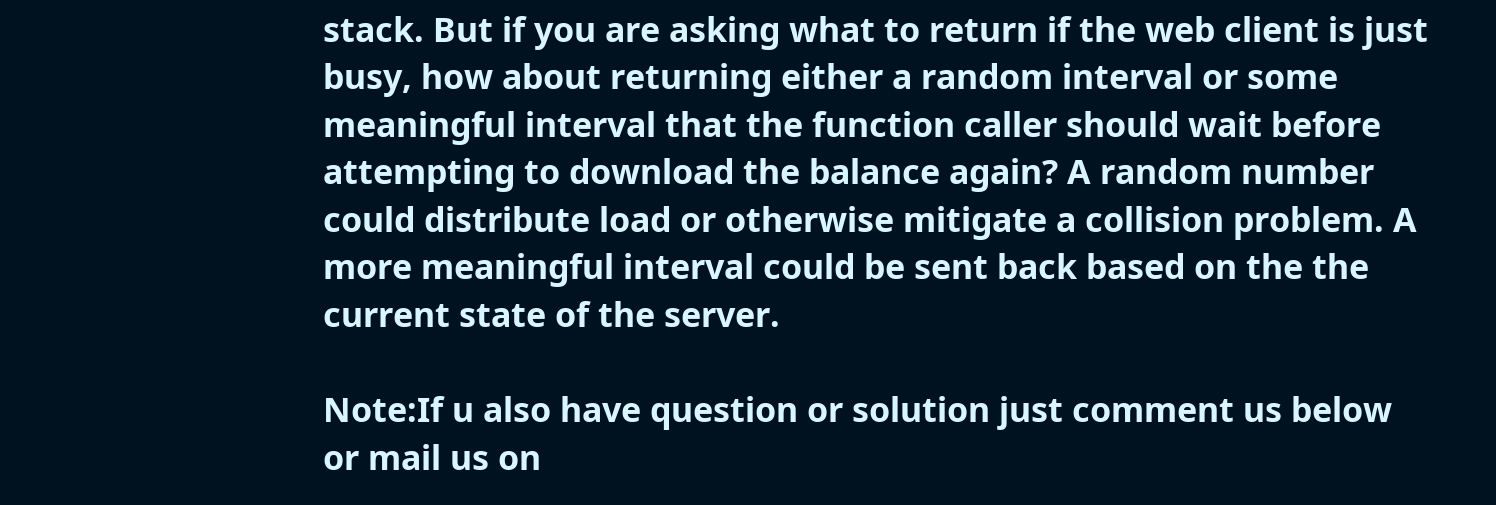stack. But if you are asking what to return if the web client is just busy, how about returning either a random interval or some meaningful interval that the function caller should wait before attempting to download the balance again? A random number could distribute load or otherwise mitigate a collision problem. A more meaningful interval could be sent back based on the the current state of the server.

Note:If u also have question or solution just comment us below or mail us on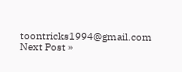toontricks1994@gmail.com
Next Post »